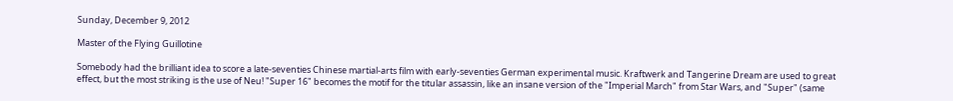Sunday, December 9, 2012

Master of the Flying Guillotine

Somebody had the brilliant idea to score a late-seventies Chinese martial-arts film with early-seventies German experimental music. Kraftwerk and Tangerine Dream are used to great effect, but the most striking is the use of Neu! "Super 16" becomes the motif for the titular assassin, like an insane version of the "Imperial March" from Star Wars, and "Super" (same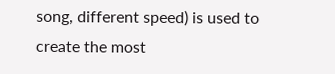song, different speed) is used to create the most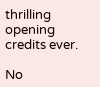thrilling opening credits ever.

No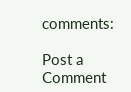comments:

Post a Comment